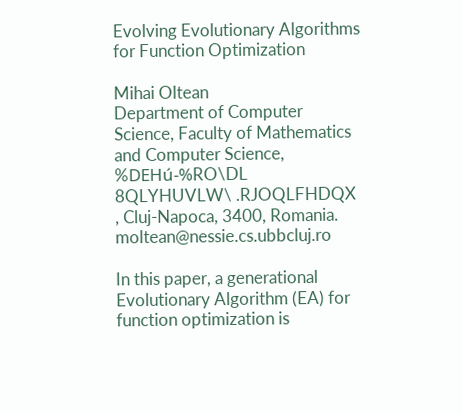Evolving Evolutionary Algorithms for Function Optimization

Mihai Oltean
Department of Computer Science, Faculty of Mathematics and Computer Science, %DEHú-%RO\DL 8QLYHUVLW\ .RJOQLFHDQX , Cluj-Napoca, 3400, Romania. moltean@nessie.cs.ubbcluj.ro

In this paper, a generational Evolutionary Algorithm (EA) for function optimization is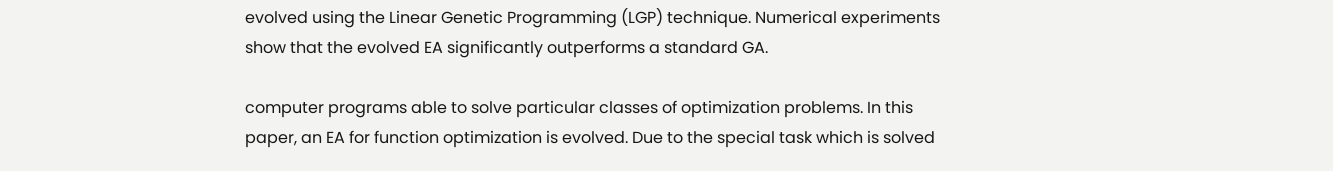evolved using the Linear Genetic Programming (LGP) technique. Numerical experiments show that the evolved EA significantly outperforms a standard GA.

computer programs able to solve particular classes of optimization problems. In this paper, an EA for function optimization is evolved. Due to the special task which is solved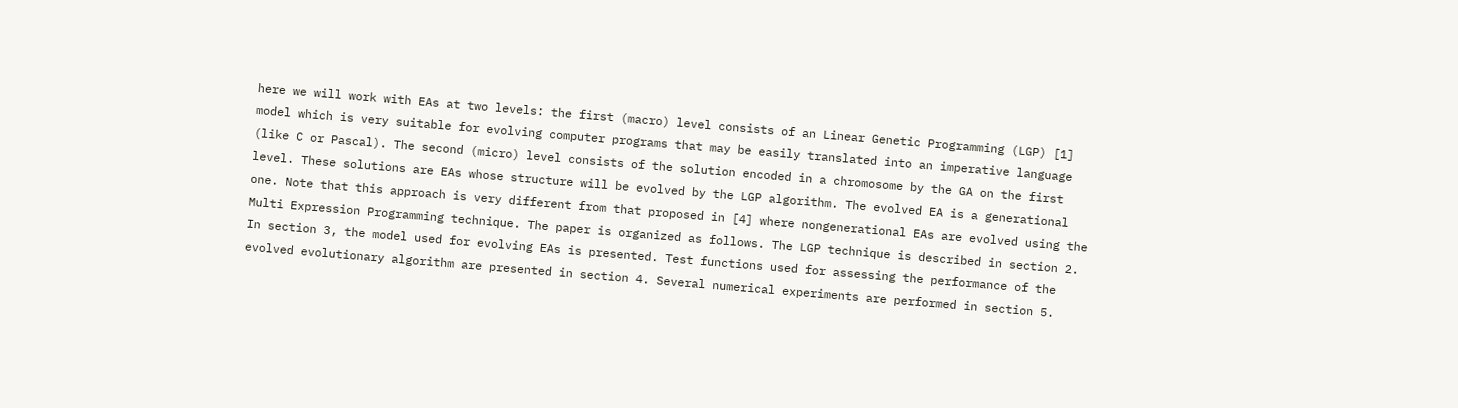here we will work with EAs at two levels: the first (macro) level consists of an Linear Genetic Programming (LGP) [1] model which is very suitable for evolving computer programs that may be easily translated into an imperative language (like C or Pascal). The second (micro) level consists of the solution encoded in a chromosome by the GA on the first level. These solutions are EAs whose structure will be evolved by the LGP algorithm. The evolved EA is a generational one. Note that this approach is very different from that proposed in [4] where nongenerational EAs are evolved using the Multi Expression Programming technique. The paper is organized as follows. The LGP technique is described in section 2. In section 3, the model used for evolving EAs is presented. Test functions used for assessing the performance of the evolved evolutionary algorithm are presented in section 4. Several numerical experiments are performed in section 5.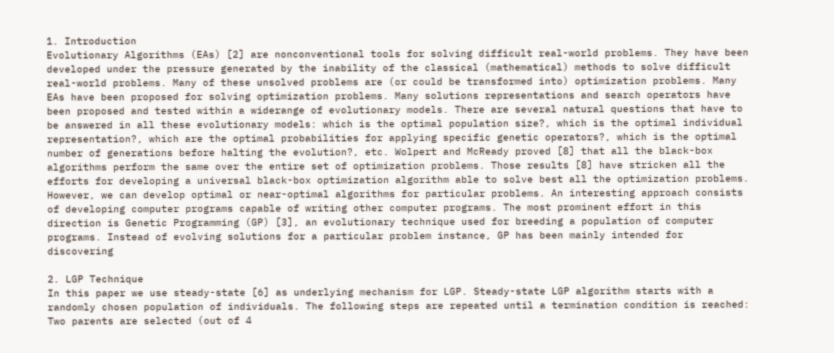1. Introduction
Evolutionary Algorithms (EAs) [2] are nonconventional tools for solving difficult real-world problems. They have been developed under the pressure generated by the inability of the classical (mathematical) methods to solve difficult real-world problems. Many of these unsolved problems are (or could be transformed into) optimization problems. Many EAs have been proposed for solving optimization problems. Many solutions representations and search operators have been proposed and tested within a widerange of evolutionary models. There are several natural questions that have to be answered in all these evolutionary models: which is the optimal population size?, which is the optimal individual representation?, which are the optimal probabilities for applying specific genetic operators?, which is the optimal number of generations before halting the evolution?, etc. Wolpert and McReady proved [8] that all the black-box algorithms perform the same over the entire set of optimization problems. Those results [8] have stricken all the efforts for developing a universal black-box optimization algorithm able to solve best all the optimization problems. However, we can develop optimal or near-optimal algorithms for particular problems. An interesting approach consists of developing computer programs capable of writing other computer programs. The most prominent effort in this direction is Genetic Programming (GP) [3], an evolutionary technique used for breeding a population of computer programs. Instead of evolving solutions for a particular problem instance, GP has been mainly intended for discovering

2. LGP Technique
In this paper we use steady-state [6] as underlying mechanism for LGP. Steady-state LGP algorithm starts with a randomly chosen population of individuals. The following steps are repeated until a termination condition is reached: Two parents are selected (out of 4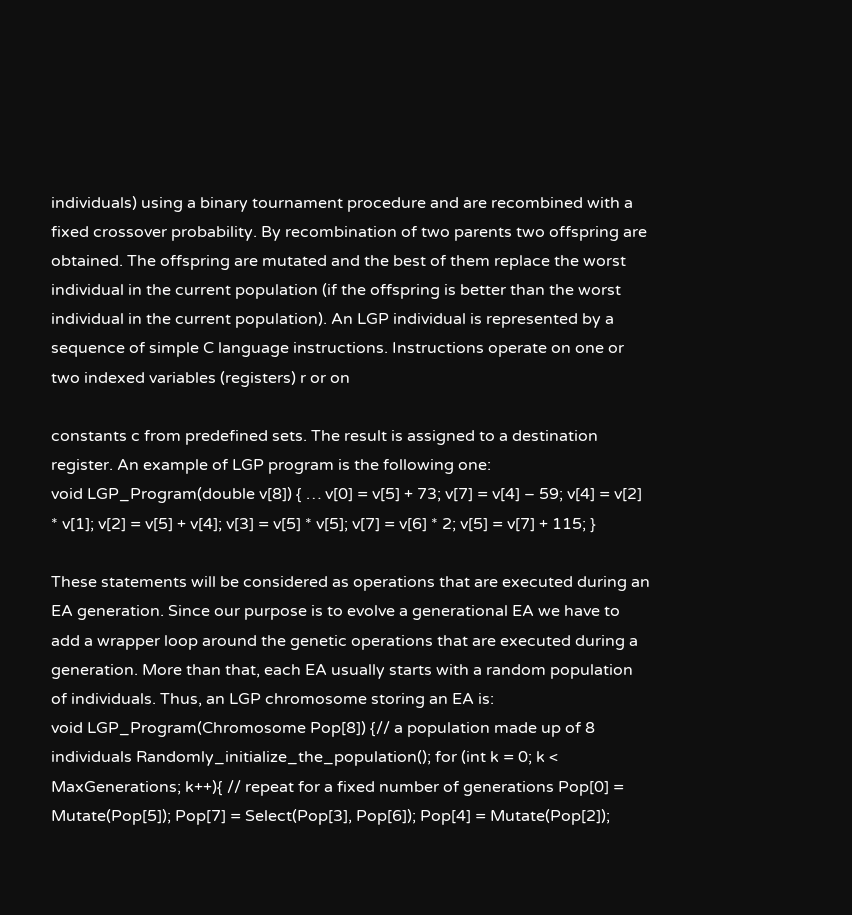individuals) using a binary tournament procedure and are recombined with a fixed crossover probability. By recombination of two parents two offspring are obtained. The offspring are mutated and the best of them replace the worst individual in the current population (if the offspring is better than the worst individual in the current population). An LGP individual is represented by a sequence of simple C language instructions. Instructions operate on one or two indexed variables (registers) r or on

constants c from predefined sets. The result is assigned to a destination register. An example of LGP program is the following one:
void LGP_Program(double v[8]) { … v[0] = v[5] + 73; v[7] = v[4] – 59; v[4] = v[2] * v[1]; v[2] = v[5] + v[4]; v[3] = v[5] * v[5]; v[7] = v[6] * 2; v[5] = v[7] + 115; }

These statements will be considered as operations that are executed during an EA generation. Since our purpose is to evolve a generational EA we have to add a wrapper loop around the genetic operations that are executed during a generation. More than that, each EA usually starts with a random population of individuals. Thus, an LGP chromosome storing an EA is:
void LGP_Program(Chromosome Pop[8]) {// a population made up of 8 individuals Randomly_initialize_the_population(); for (int k = 0; k < MaxGenerations; k++){ // repeat for a fixed number of generations Pop[0] = Mutate(Pop[5]); Pop[7] = Select(Pop[3], Pop[6]); Pop[4] = Mutate(Pop[2]);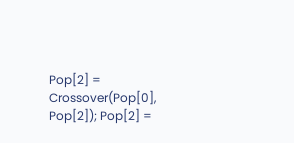Pop[2] = Crossover(Pop[0], Pop[2]); Pop[2] =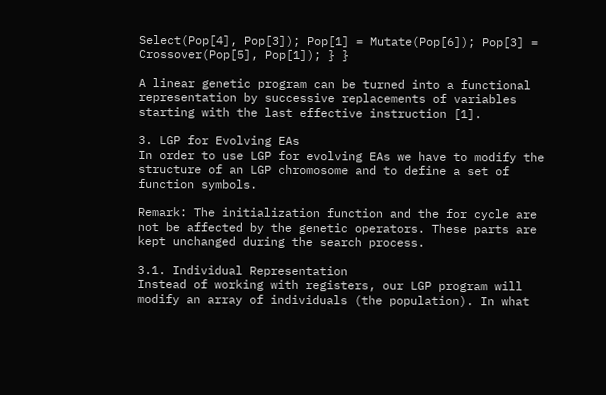Select(Pop[4], Pop[3]); Pop[1] = Mutate(Pop[6]); Pop[3] = Crossover(Pop[5], Pop[1]); } }

A linear genetic program can be turned into a functional representation by successive replacements of variables starting with the last effective instruction [1].

3. LGP for Evolving EAs
In order to use LGP for evolving EAs we have to modify the structure of an LGP chromosome and to define a set of function symbols.

Remark: The initialization function and the for cycle are not be affected by the genetic operators. These parts are kept unchanged during the search process.

3.1. Individual Representation
Instead of working with registers, our LGP program will modify an array of individuals (the population). In what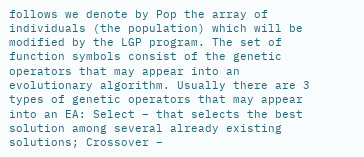follows we denote by Pop the array of individuals (the population) which will be modified by the LGP program. The set of function symbols consist of the genetic operators that may appear into an evolutionary algorithm. Usually there are 3 types of genetic operators that may appear into an EA: Select – that selects the best solution among several already existing solutions; Crossover –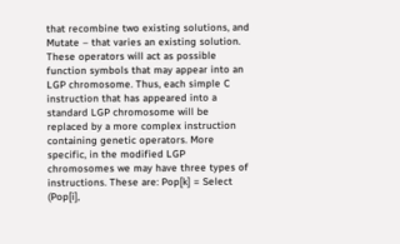that recombine two existing solutions, and Mutate – that varies an existing solution. These operators will act as possible function symbols that may appear into an LGP chromosome. Thus, each simple C instruction that has appeared into a standard LGP chromosome will be replaced by a more complex instruction containing genetic operators. More specific, in the modified LGP chromosomes we may have three types of instructions. These are: Pop[k] = Select (Pop[i],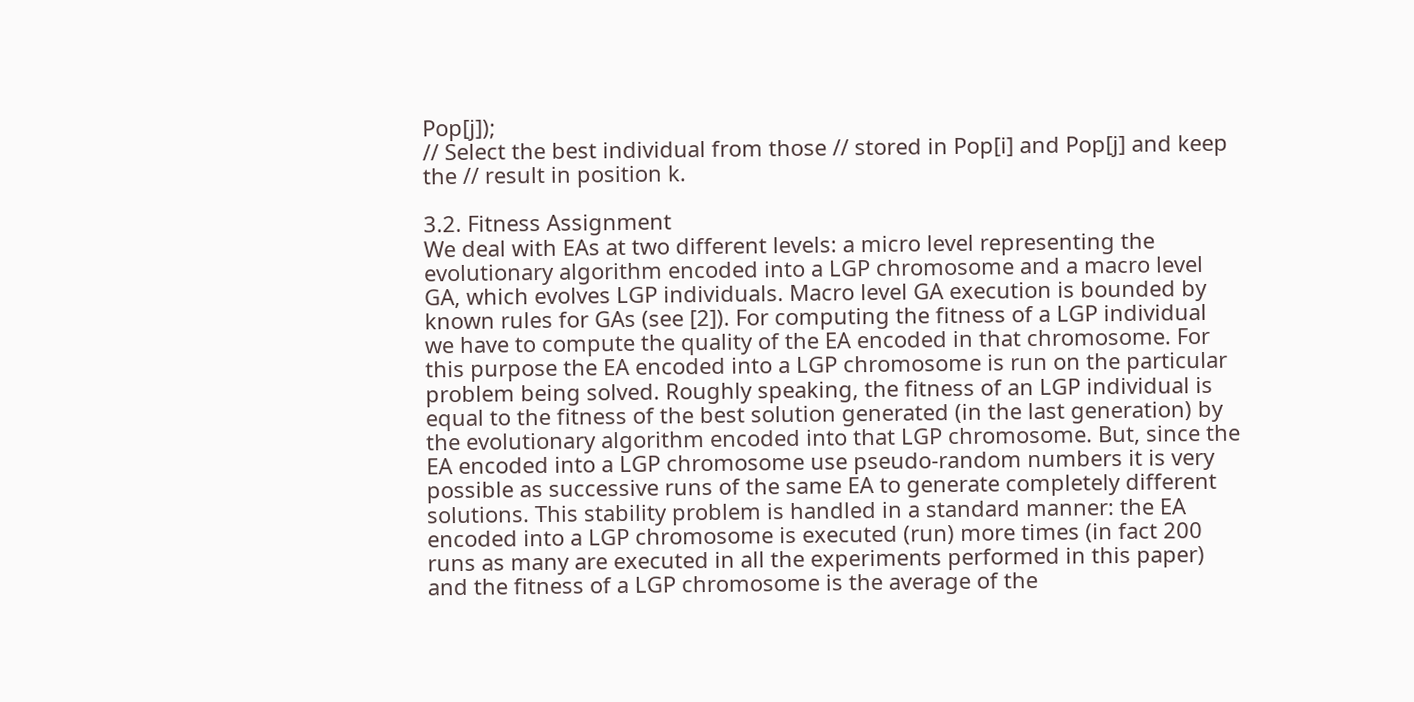Pop[j]);
// Select the best individual from those // stored in Pop[i] and Pop[j] and keep the // result in position k.

3.2. Fitness Assignment
We deal with EAs at two different levels: a micro level representing the evolutionary algorithm encoded into a LGP chromosome and a macro level GA, which evolves LGP individuals. Macro level GA execution is bounded by known rules for GAs (see [2]). For computing the fitness of a LGP individual we have to compute the quality of the EA encoded in that chromosome. For this purpose the EA encoded into a LGP chromosome is run on the particular problem being solved. Roughly speaking, the fitness of an LGP individual is equal to the fitness of the best solution generated (in the last generation) by the evolutionary algorithm encoded into that LGP chromosome. But, since the EA encoded into a LGP chromosome use pseudo-random numbers it is very possible as successive runs of the same EA to generate completely different solutions. This stability problem is handled in a standard manner: the EA encoded into a LGP chromosome is executed (run) more times (in fact 200 runs as many are executed in all the experiments performed in this paper) and the fitness of a LGP chromosome is the average of the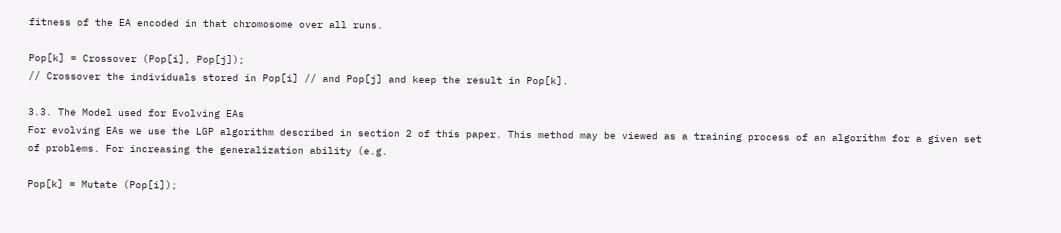fitness of the EA encoded in that chromosome over all runs.

Pop[k] = Crossover (Pop[i], Pop[j]);
// Crossover the individuals stored in Pop[i] // and Pop[j] and keep the result in Pop[k].

3.3. The Model used for Evolving EAs
For evolving EAs we use the LGP algorithm described in section 2 of this paper. This method may be viewed as a training process of an algorithm for a given set of problems. For increasing the generalization ability (e.g.

Pop[k] = Mutate (Pop[i]);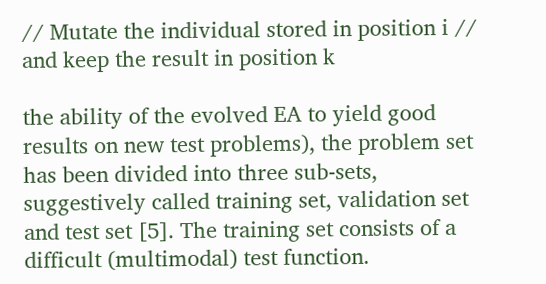// Mutate the individual stored in position i // and keep the result in position k

the ability of the evolved EA to yield good results on new test problems), the problem set has been divided into three sub-sets, suggestively called training set, validation set and test set [5]. The training set consists of a difficult (multimodal) test function.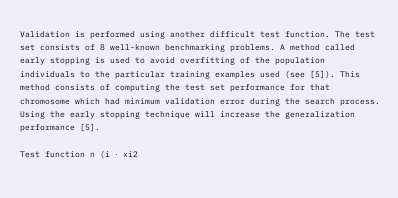Validation is performed using another difficult test function. The test set consists of 8 well-known benchmarking problems. A method called early stopping is used to avoid overfitting of the population individuals to the particular training examples used (see [5]). This method consists of computing the test set performance for that chromosome which had minimum validation error during the search process. Using the early stopping technique will increase the generalization performance [5].

Test function n (i ⋅ xi2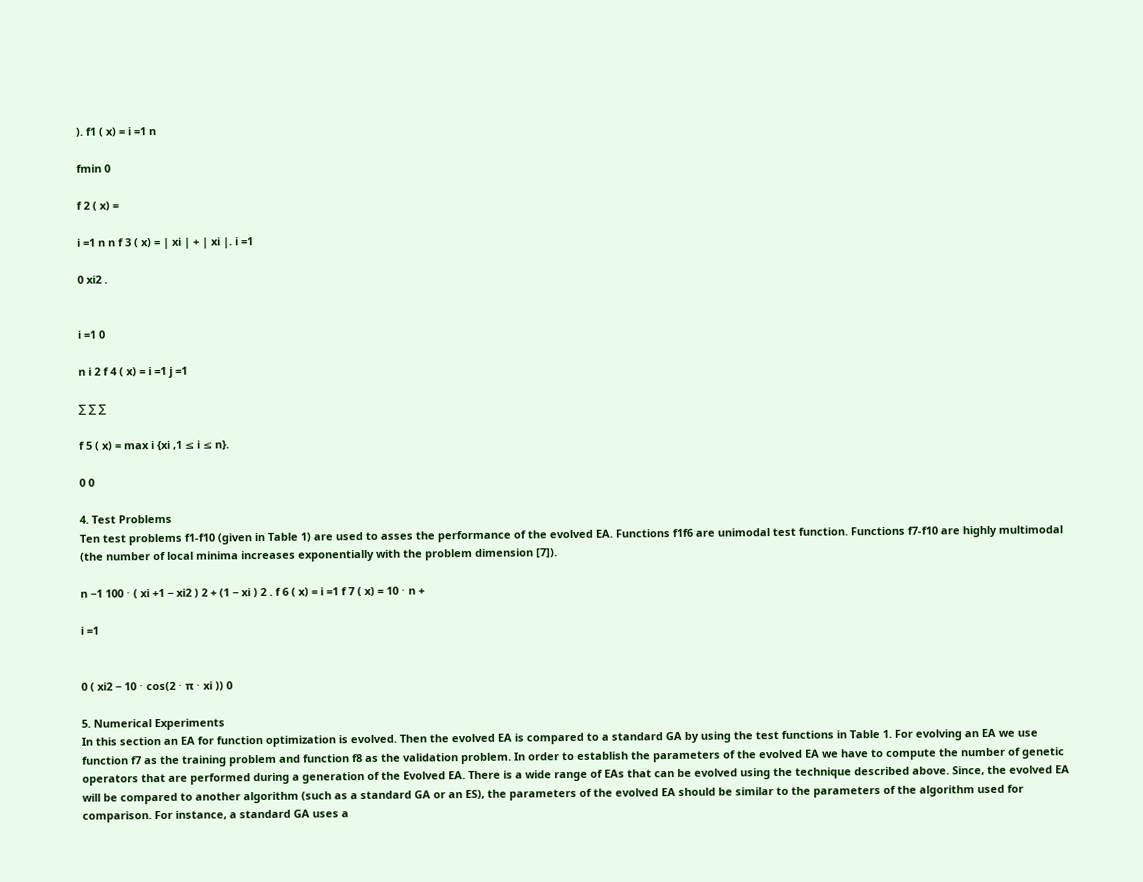). f1 ( x) = i =1 n

fmin 0

f 2 ( x) =

i =1 n n f 3 ( x) = | xi | + | xi |. i =1

0 xi2 .


i =1 0

n i 2 f 4 ( x) = i =1 j =1

∑ ∑ ∑

f 5 ( x) = max i {xi ,1 ≤ i ≤ n}.

0 0

4. Test Problems
Ten test problems f1-f10 (given in Table 1) are used to asses the performance of the evolved EA. Functions f1f6 are unimodal test function. Functions f7-f10 are highly multimodal (the number of local minima increases exponentially with the problem dimension [7]).

n −1 100 ⋅ ( xi +1 − xi2 ) 2 + (1 − xi ) 2 . f 6 ( x) = i =1 f 7 ( x) = 10 ⋅ n +

i =1


0 ( xi2 − 10 ⋅ cos(2 ⋅ π ⋅ xi )) 0

5. Numerical Experiments
In this section an EA for function optimization is evolved. Then the evolved EA is compared to a standard GA by using the test functions in Table 1. For evolving an EA we use function f7 as the training problem and function f8 as the validation problem. In order to establish the parameters of the evolved EA we have to compute the number of genetic operators that are performed during a generation of the Evolved EA. There is a wide range of EAs that can be evolved using the technique described above. Since, the evolved EA will be compared to another algorithm (such as a standard GA or an ES), the parameters of the evolved EA should be similar to the parameters of the algorithm used for comparison. For instance, a standard GA uses a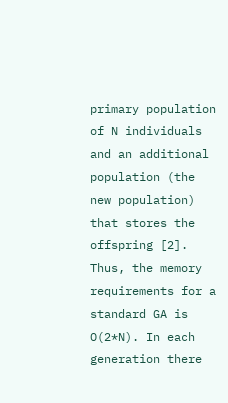primary population of N individuals and an additional population (the new population) that stores the offspring [2]. Thus, the memory requirements for a standard GA is O(2*N). In each generation there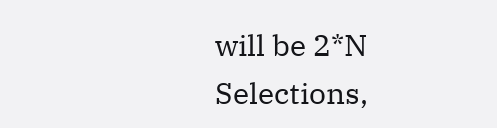will be 2*N Selections,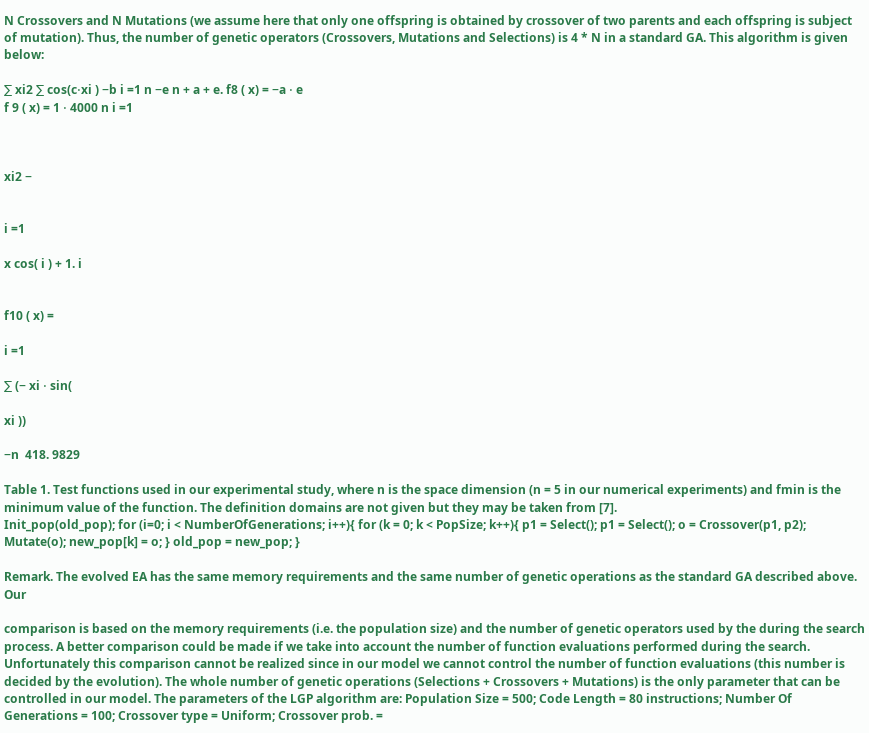N Crossovers and N Mutations (we assume here that only one offspring is obtained by crossover of two parents and each offspring is subject of mutation). Thus, the number of genetic operators (Crossovers, Mutations and Selections) is 4 * N in a standard GA. This algorithm is given below:

∑ xi2 ∑ cos(c⋅xi ) −b i =1 n −e n + a + e. f8 ( x) = −a ⋅ e
f 9 ( x) = 1 ⋅ 4000 n i =1



xi2 −


i =1

x cos( i ) + 1. i


f10 ( x) =

i =1

∑ (− xi ⋅ sin(

xi ))

−n  418. 9829

Table 1. Test functions used in our experimental study, where n is the space dimension (n = 5 in our numerical experiments) and fmin is the minimum value of the function. The definition domains are not given but they may be taken from [7].
Init_pop(old_pop); for (i=0; i < NumberOfGenerations; i++){ for (k = 0; k < PopSize; k++){ p1 = Select(); p1 = Select(); o = Crossover(p1, p2); Mutate(o); new_pop[k] = o; } old_pop = new_pop; }

Remark. The evolved EA has the same memory requirements and the same number of genetic operations as the standard GA described above. Our

comparison is based on the memory requirements (i.e. the population size) and the number of genetic operators used by the during the search process. A better comparison could be made if we take into account the number of function evaluations performed during the search. Unfortunately this comparison cannot be realized since in our model we cannot control the number of function evaluations (this number is decided by the evolution). The whole number of genetic operations (Selections + Crossovers + Mutations) is the only parameter that can be controlled in our model. The parameters of the LGP algorithm are: Population Size = 500; Code Length = 80 instructions; Number Of Generations = 100; Crossover type = Uniform; Crossover prob. =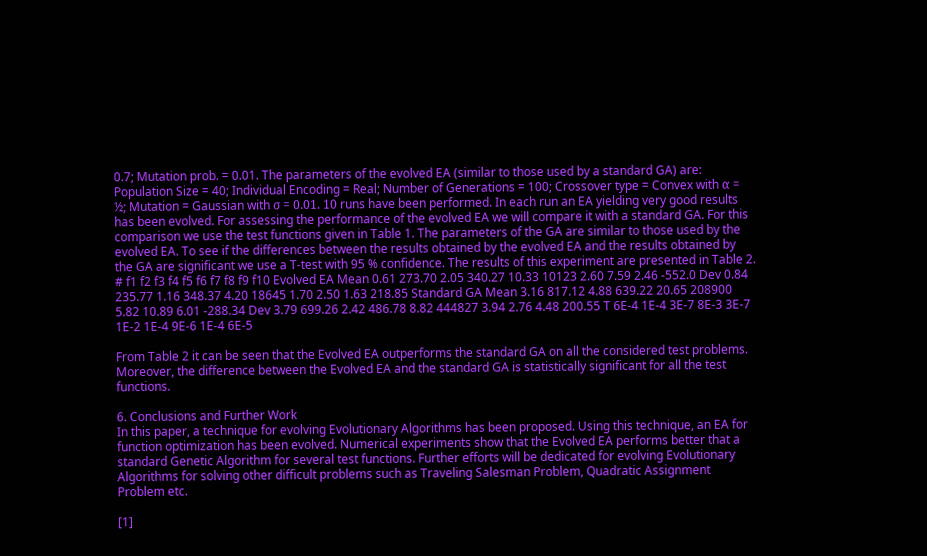0.7; Mutation prob. = 0.01. The parameters of the evolved EA (similar to those used by a standard GA) are: Population Size = 40; Individual Encoding = Real; Number of Generations = 100; Crossover type = Convex with α = ½; Mutation = Gaussian with σ = 0.01. 10 runs have been performed. In each run an EA yielding very good results has been evolved. For assessing the performance of the evolved EA we will compare it with a standard GA. For this comparison we use the test functions given in Table 1. The parameters of the GA are similar to those used by the evolved EA. To see if the differences between the results obtained by the evolved EA and the results obtained by the GA are significant we use a T-test with 95 % confidence. The results of this experiment are presented in Table 2. # f1 f2 f3 f4 f5 f6 f7 f8 f9 f10 Evolved EA Mean 0.61 273.70 2.05 340.27 10.33 10123 2.60 7.59 2.46 -552.0 Dev 0.84 235.77 1.16 348.37 4.20 18645 1.70 2.50 1.63 218.85 Standard GA Mean 3.16 817.12 4.88 639.22 20.65 208900 5.82 10.89 6.01 -288.34 Dev 3.79 699.26 2.42 486.78 8.82 444827 3.94 2.76 4.48 200.55 T 6E-4 1E-4 3E-7 8E-3 3E-7 1E-2 1E-4 9E-6 1E-4 6E-5

From Table 2 it can be seen that the Evolved EA outperforms the standard GA on all the considered test problems. Moreover, the difference between the Evolved EA and the standard GA is statistically significant for all the test functions.

6. Conclusions and Further Work
In this paper, a technique for evolving Evolutionary Algorithms has been proposed. Using this technique, an EA for function optimization has been evolved. Numerical experiments show that the Evolved EA performs better that a standard Genetic Algorithm for several test functions. Further efforts will be dedicated for evolving Evolutionary Algorithms for solving other difficult problems such as Traveling Salesman Problem, Quadratic Assignment Problem etc.

[1]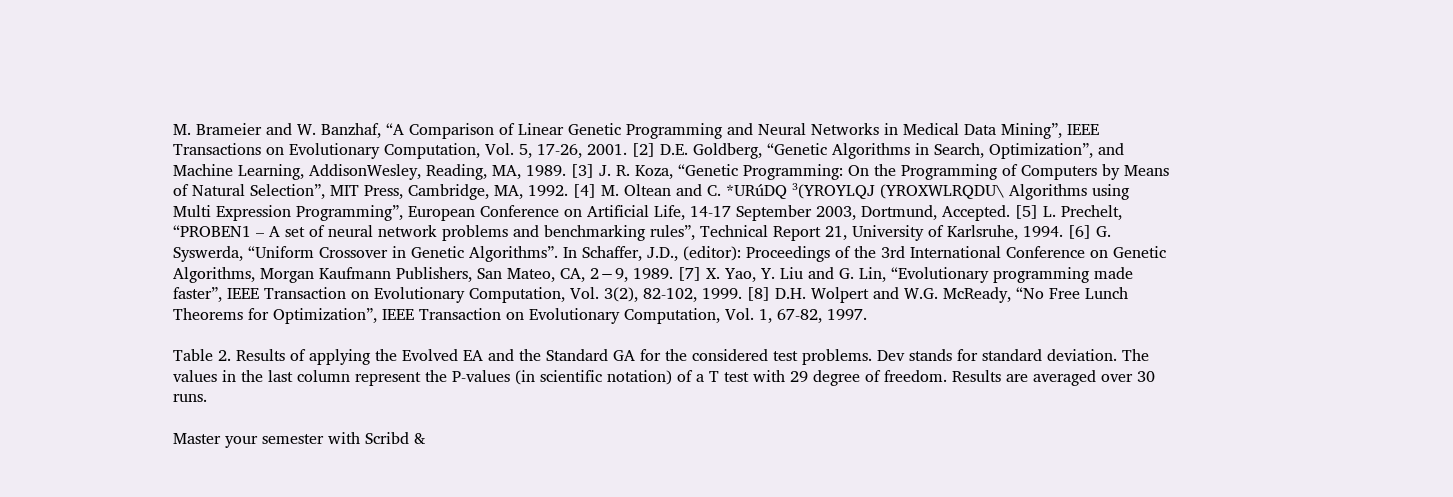M. Brameier and W. Banzhaf, “A Comparison of Linear Genetic Programming and Neural Networks in Medical Data Mining”, IEEE Transactions on Evolutionary Computation, Vol. 5, 17-26, 2001. [2] D.E. Goldberg, “Genetic Algorithms in Search, Optimization”, and Machine Learning, AddisonWesley, Reading, MA, 1989. [3] J. R. Koza, “Genetic Programming: On the Programming of Computers by Means of Natural Selection”, MIT Press, Cambridge, MA, 1992. [4] M. Oltean and C. *URúDQ ³(YROYLQJ (YROXWLRQDU\ Algorithms using Multi Expression Programming”, European Conference on Artificial Life, 14-17 September 2003, Dortmund, Accepted. [5] L. Prechelt, “PROBEN1 – A set of neural network problems and benchmarking rules”, Technical Report 21, University of Karlsruhe, 1994. [6] G. Syswerda, “Uniform Crossover in Genetic Algorithms”. In Schaffer, J.D., (editor): Proceedings of the 3rd International Conference on Genetic Algorithms, Morgan Kaufmann Publishers, San Mateo, CA, 2−9, 1989. [7] X. Yao, Y. Liu and G. Lin, “Evolutionary programming made faster”, IEEE Transaction on Evolutionary Computation, Vol. 3(2), 82-102, 1999. [8] D.H. Wolpert and W.G. McReady, “No Free Lunch Theorems for Optimization”, IEEE Transaction on Evolutionary Computation, Vol. 1, 67-82, 1997.

Table 2. Results of applying the Evolved EA and the Standard GA for the considered test problems. Dev stands for standard deviation. The values in the last column represent the P-values (in scientific notation) of a T test with 29 degree of freedom. Results are averaged over 30 runs.

Master your semester with Scribd &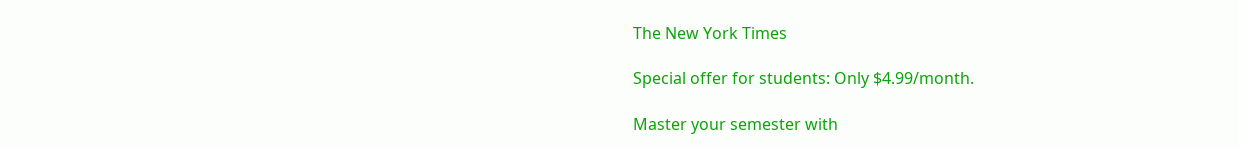The New York Times

Special offer for students: Only $4.99/month.

Master your semester with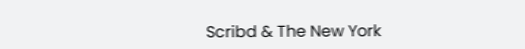Scribd & The New York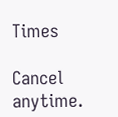Times

Cancel anytime.